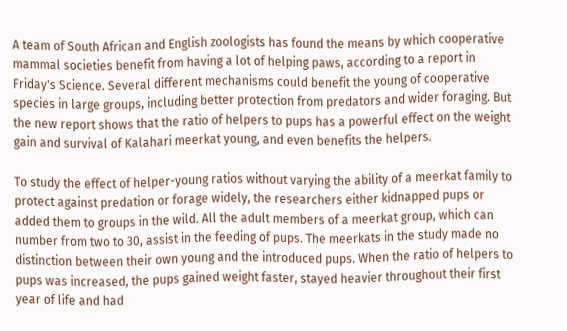A team of South African and English zoologists has found the means by which cooperative mammal societies benefit from having a lot of helping paws, according to a report in Friday's Science. Several different mechanisms could benefit the young of cooperative species in large groups, including better protection from predators and wider foraging. But the new report shows that the ratio of helpers to pups has a powerful effect on the weight gain and survival of Kalahari meerkat young, and even benefits the helpers.

To study the effect of helper-young ratios without varying the ability of a meerkat family to protect against predation or forage widely, the researchers either kidnapped pups or added them to groups in the wild. All the adult members of a meerkat group, which can number from two to 30, assist in the feeding of pups. The meerkats in the study made no distinction between their own young and the introduced pups. When the ratio of helpers to pups was increased, the pups gained weight faster, stayed heavier throughout their first year of life and had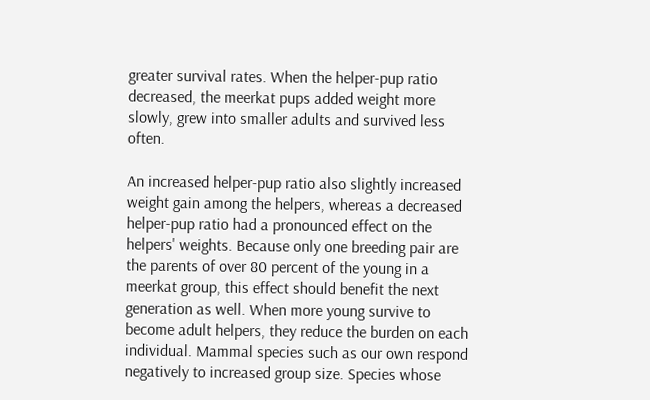greater survival rates. When the helper-pup ratio decreased, the meerkat pups added weight more slowly, grew into smaller adults and survived less often.

An increased helper-pup ratio also slightly increased weight gain among the helpers, whereas a decreased helper-pup ratio had a pronounced effect on the helpers' weights. Because only one breeding pair are the parents of over 80 percent of the young in a meerkat group, this effect should benefit the next generation as well. When more young survive to become adult helpers, they reduce the burden on each individual. Mammal species such as our own respond negatively to increased group size. Species whose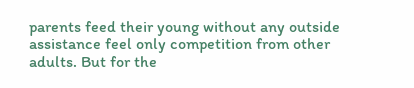parents feed their young without any outside assistance feel only competition from other adults. But for the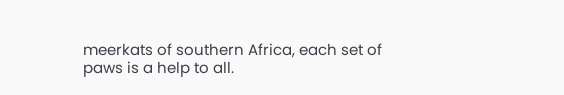meerkats of southern Africa, each set of paws is a help to all.